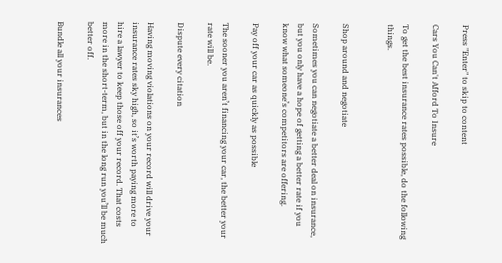Press "Enter" to skip to content

Cars You Can't Afford To Insure

To get the best insurance rates possible, do the following things.


Shop around and negotiate

Sometimes you can negotiate a better deal on insurance, but you only have a hope of getting a better rate if you know what someone’s competitors are offering.

Pay off your car as quickly as possible

The sooner you aren’t financing your car, the better your rate will be.

Dispute every citation

Having moving violations on your record will drive your insurance rates sky high, so it’s worth paying more to hire a lawyer to keep those off your record. That costs more in the short-term, but in the long run you’ll be much better off.

Bundle all your insurances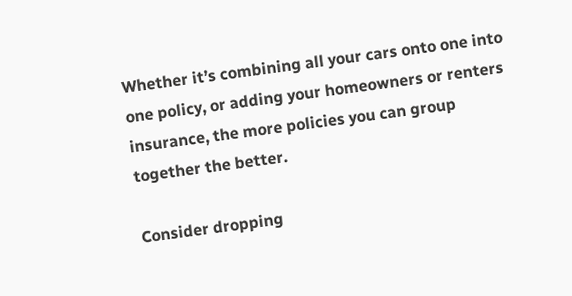Whether it’s combining all your cars onto one into one policy, or adding your homeowners or renters insurance, the more policies you can group together the better.

Consider dropping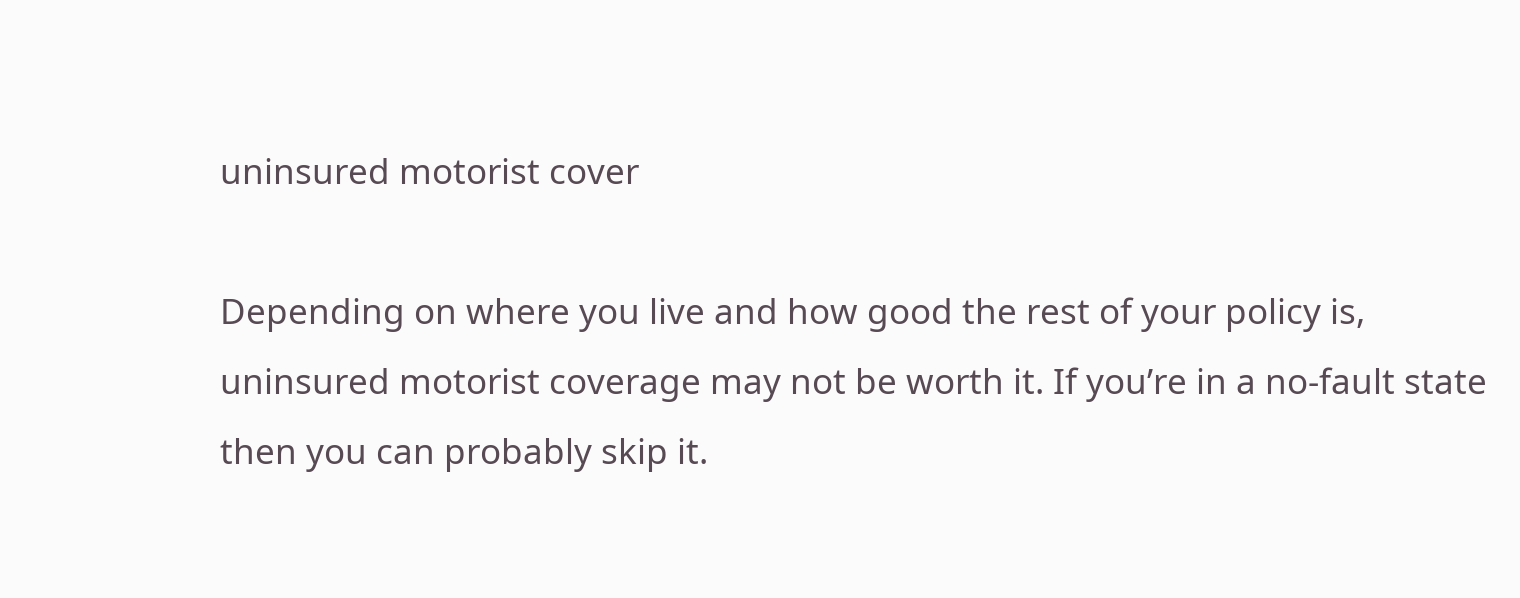uninsured motorist cover

Depending on where you live and how good the rest of your policy is, uninsured motorist coverage may not be worth it. If you’re in a no-fault state then you can probably skip it.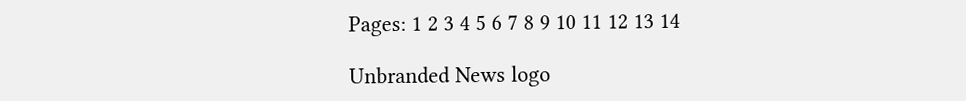Pages: 1 2 3 4 5 6 7 8 9 10 11 12 13 14

Unbranded News logo